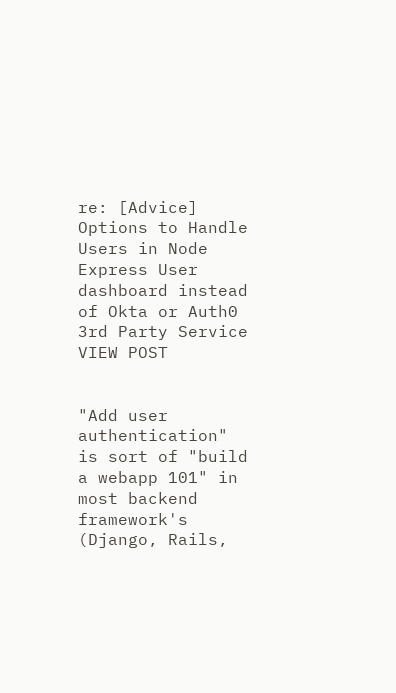re: [Advice] Options to Handle Users in Node Express User dashboard instead of Okta or Auth0 3rd Party Service VIEW POST


"Add user authentication" is sort of "build a webapp 101" in most backend framework's (Django, Rails,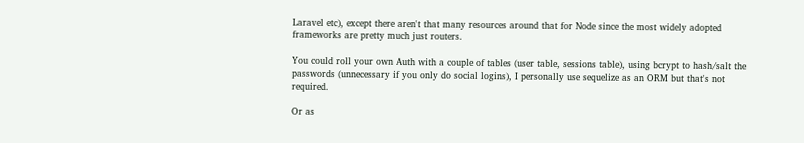Laravel etc), except there aren't that many resources around that for Node since the most widely adopted frameworks are pretty much just routers.

You could roll your own Auth with a couple of tables (user table, sessions table), using bcrypt to hash/salt the passwords (unnecessary if you only do social logins), I personally use sequelize as an ORM but that's not required.

Or as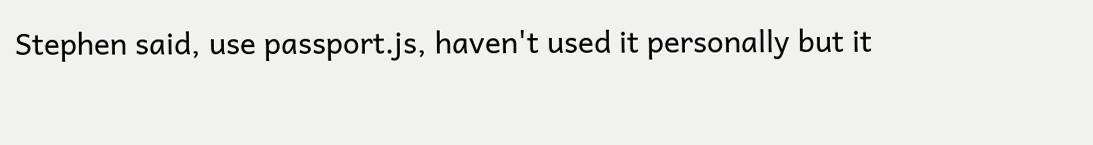Stephen said, use passport.js, haven't used it personally but it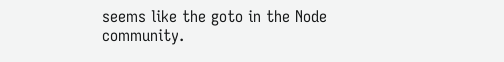seems like the goto in the Node community.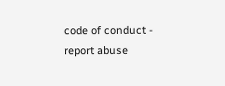code of conduct - report abuse